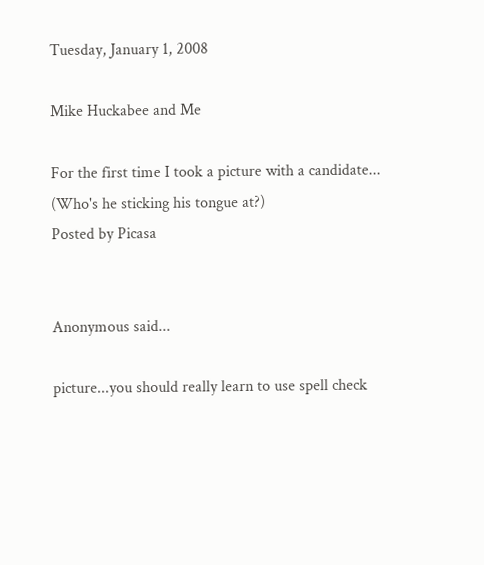Tuesday, January 1, 2008

Mike Huckabee and Me

For the first time I took a picture with a candidate... (Who's he sticking his tongue at?)
Posted by Picasa


Anonymous said...

picture...you should really learn to use spell check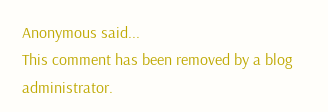Anonymous said...
This comment has been removed by a blog administrator.